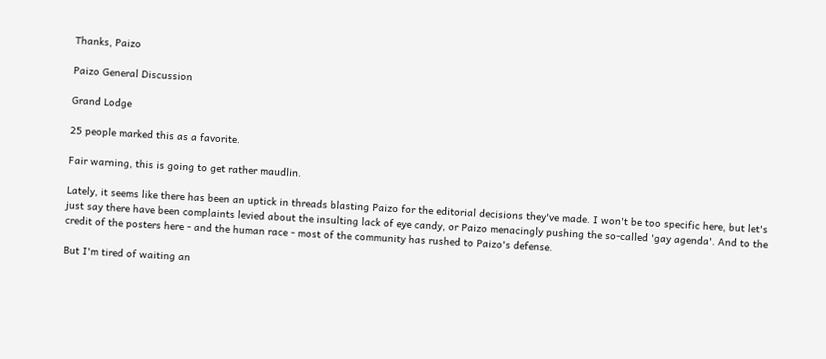Thanks, Paizo

Paizo General Discussion

Grand Lodge

25 people marked this as a favorite.

Fair warning, this is going to get rather maudlin.

Lately, it seems like there has been an uptick in threads blasting Paizo for the editorial decisions they've made. I won't be too specific here, but let's just say there have been complaints levied about the insulting lack of eye candy, or Paizo menacingly pushing the so-called 'gay agenda'. And to the credit of the posters here - and the human race - most of the community has rushed to Paizo's defense.

But I'm tired of waiting an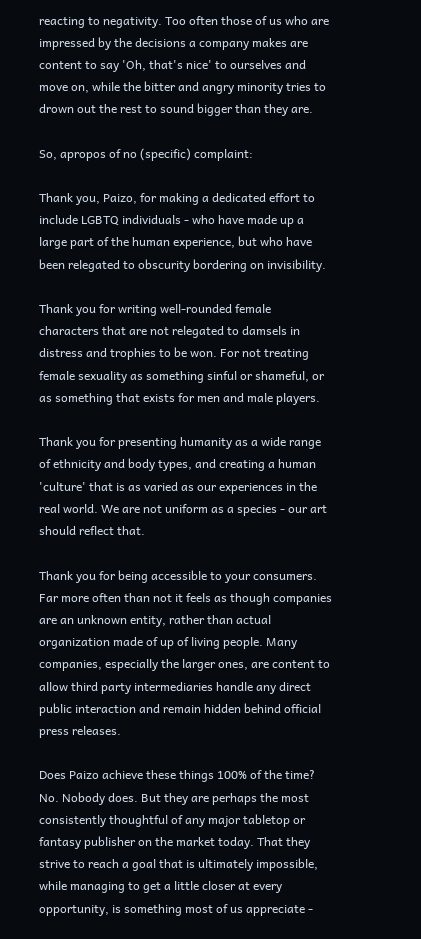reacting to negativity. Too often those of us who are impressed by the decisions a company makes are content to say 'Oh, that's nice' to ourselves and move on, while the bitter and angry minority tries to drown out the rest to sound bigger than they are.

So, apropos of no (specific) complaint:

Thank you, Paizo, for making a dedicated effort to include LGBTQ individuals - who have made up a large part of the human experience, but who have been relegated to obscurity bordering on invisibility.

Thank you for writing well-rounded female characters that are not relegated to damsels in distress and trophies to be won. For not treating female sexuality as something sinful or shameful, or as something that exists for men and male players.

Thank you for presenting humanity as a wide range of ethnicity and body types, and creating a human 'culture' that is as varied as our experiences in the real world. We are not uniform as a species - our art should reflect that.

Thank you for being accessible to your consumers. Far more often than not it feels as though companies are an unknown entity, rather than actual organization made of up of living people. Many companies, especially the larger ones, are content to allow third party intermediaries handle any direct public interaction and remain hidden behind official press releases.

Does Paizo achieve these things 100% of the time? No. Nobody does. But they are perhaps the most consistently thoughtful of any major tabletop or fantasy publisher on the market today. That they strive to reach a goal that is ultimately impossible, while managing to get a little closer at every opportunity, is something most of us appreciate -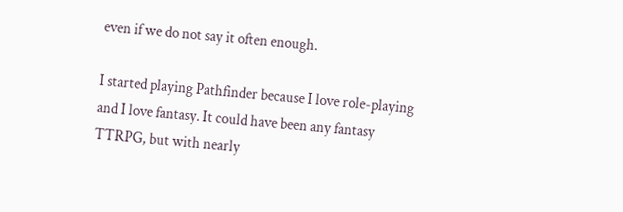even if we do not say it often enough.

I started playing Pathfinder because I love role-playing and I love fantasy. It could have been any fantasy TTRPG, but with nearly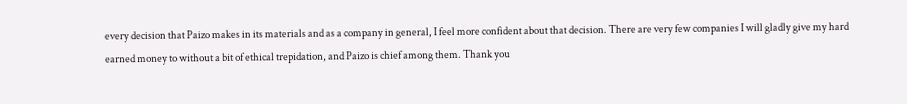every decision that Paizo makes in its materials and as a company in general, I feel more confident about that decision. There are very few companies I will gladly give my hard earned money to without a bit of ethical trepidation, and Paizo is chief among them. Thank you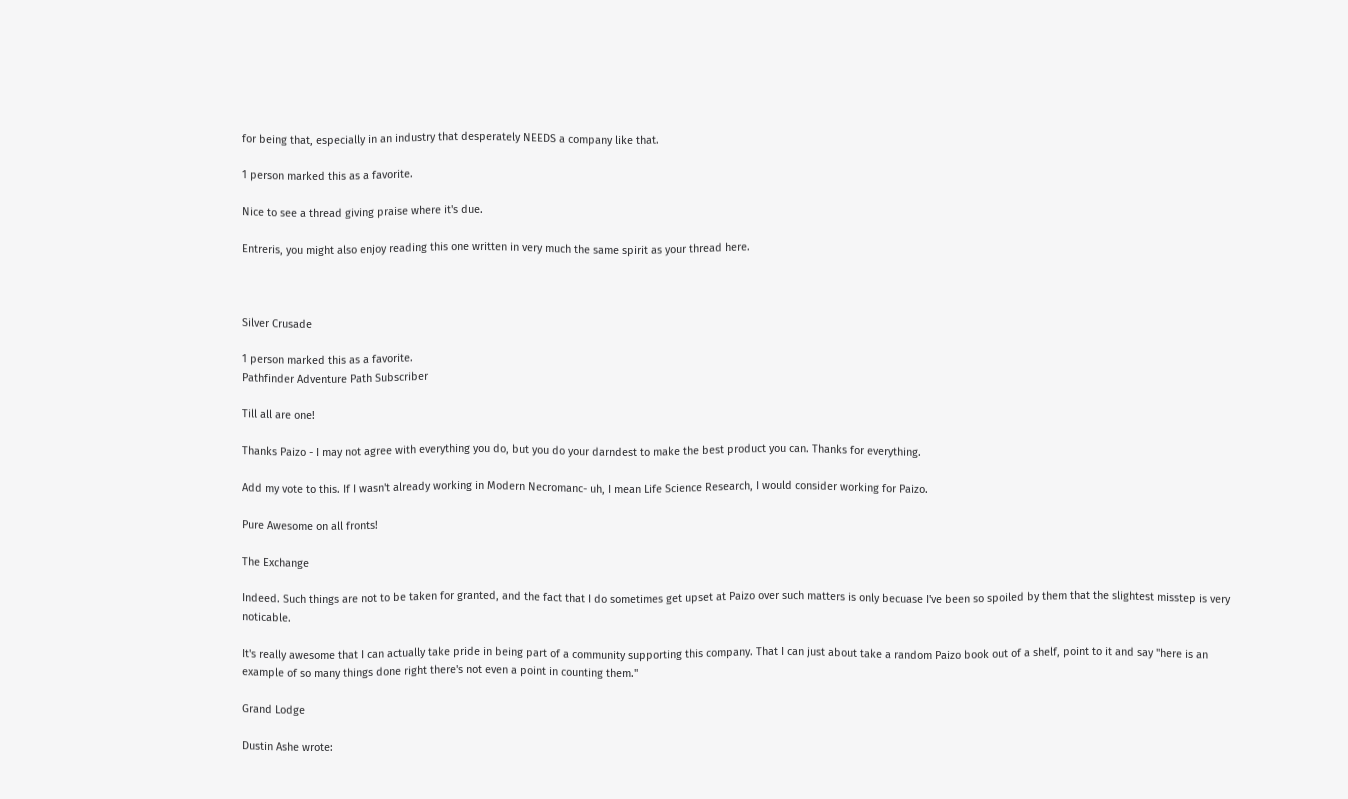for being that, especially in an industry that desperately NEEDS a company like that.

1 person marked this as a favorite.

Nice to see a thread giving praise where it's due.

Entreris, you might also enjoy reading this one written in very much the same spirit as your thread here.



Silver Crusade

1 person marked this as a favorite.
Pathfinder Adventure Path Subscriber

Till all are one!

Thanks Paizo - I may not agree with everything you do, but you do your darndest to make the best product you can. Thanks for everything.

Add my vote to this. If I wasn't already working in Modern Necromanc- uh, I mean Life Science Research, I would consider working for Paizo.

Pure Awesome on all fronts!

The Exchange

Indeed. Such things are not to be taken for granted, and the fact that I do sometimes get upset at Paizo over such matters is only becuase I've been so spoiled by them that the slightest misstep is very noticable.

It's really awesome that I can actually take pride in being part of a community supporting this company. That I can just about take a random Paizo book out of a shelf, point to it and say "here is an example of so many things done right there's not even a point in counting them."

Grand Lodge

Dustin Ashe wrote: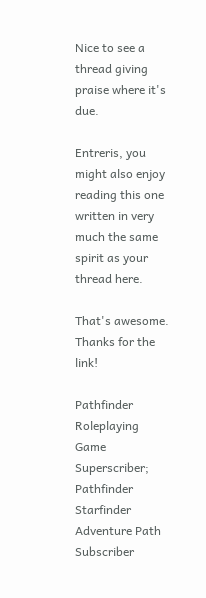Nice to see a thread giving praise where it's due.

Entreris, you might also enjoy reading this one written in very much the same spirit as your thread here.

That's awesome. Thanks for the link!

Pathfinder Roleplaying Game Superscriber; Pathfinder Starfinder Adventure Path Subscriber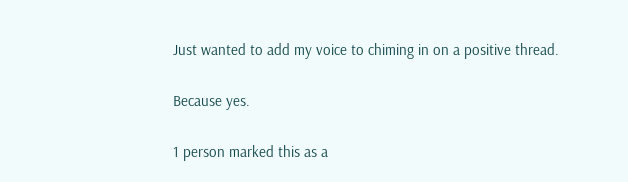Just wanted to add my voice to chiming in on a positive thread.

Because yes.

1 person marked this as a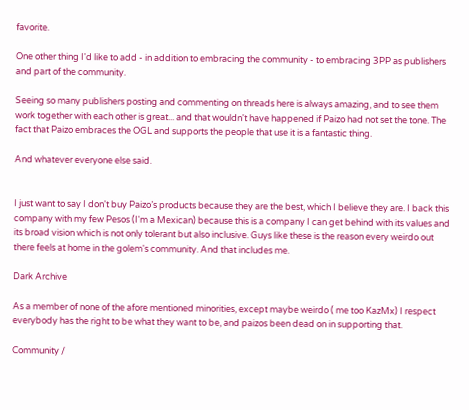favorite.

One other thing I'd like to add - in addition to embracing the community - to embracing 3PP as publishers and part of the community.

Seeing so many publishers posting and commenting on threads here is always amazing, and to see them work together with each other is great... and that wouldn't have happened if Paizo had not set the tone. The fact that Paizo embraces the OGL and supports the people that use it is a fantastic thing.

And whatever everyone else said.


I just want to say I don't buy Paizo’s products because they are the best, which I believe they are. I back this company with my few Pesos (I'm a Mexican) because this is a company I can get behind with its values and its broad vision which is not only tolerant but also inclusive. Guys like these is the reason every weirdo out there feels at home in the golem's community. And that includes me.

Dark Archive

As a member of none of the afore mentioned minorities, except maybe weirdo ( me too KazMx) I respect everybody has the right to be what they want to be, and paizos been dead on in supporting that.

Community /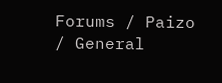Forums / Paizo / General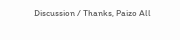Discussion / Thanks, Paizo All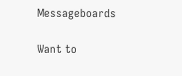Messageboards

Want to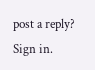post a reply? Sign in.